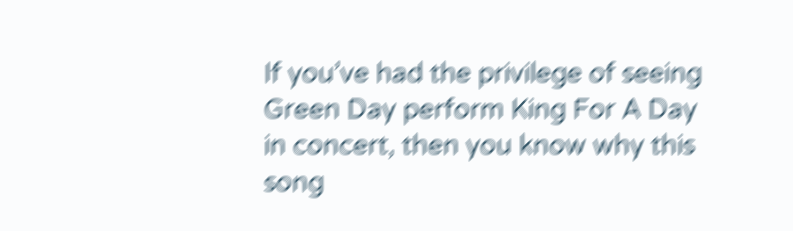If you’ve had the privilege of seeing Green Day perform King For A Day in concert, then you know why this song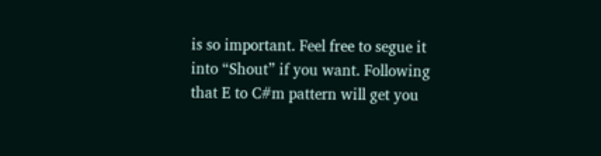is so important. Feel free to segue it into “Shout” if you want. Following that E to C#m pattern will get you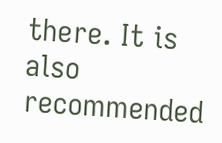there. It is also recommended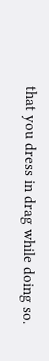that you dress in drag while doing so.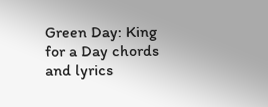Green Day: King for a Day chords and lyrics